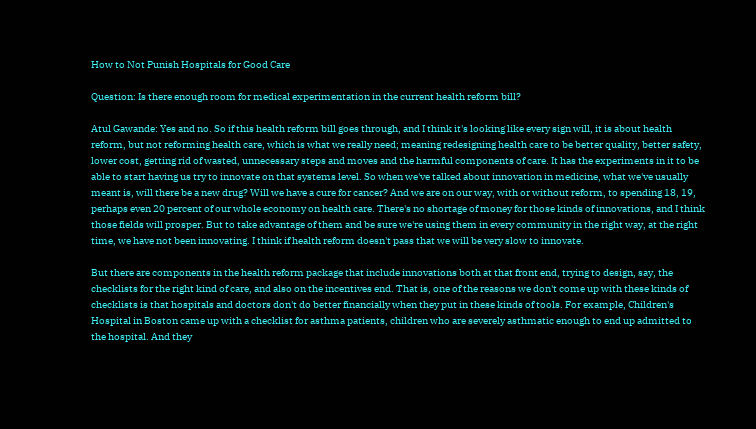How to Not Punish Hospitals for Good Care

Question: Is there enough room for medical experimentation in the current health reform bill?

Atul Gawande: Yes and no. So if this health reform bill goes through, and I think it's looking like every sign will, it is about health reform, but not reforming health care, which is what we really need; meaning redesigning health care to be better quality, better safety, lower cost, getting rid of wasted, unnecessary steps and moves and the harmful components of care. It has the experiments in it to be able to start having us try to innovate on that systems level. So when we've talked about innovation in medicine, what we've usually meant is, will there be a new drug? Will we have a cure for cancer? And we are on our way, with or without reform, to spending 18, 19, perhaps even 20 percent of our whole economy on health care. There's no shortage of money for those kinds of innovations, and I think those fields will prosper. But to take advantage of them and be sure we're using them in every community in the right way, at the right time, we have not been innovating. I think if health reform doesn't pass that we will be very slow to innovate.

But there are components in the health reform package that include innovations both at that front end, trying to design, say, the checklists for the right kind of care, and also on the incentives end. That is, one of the reasons we don't come up with these kinds of checklists is that hospitals and doctors don't do better financially when they put in these kinds of tools. For example, Children's Hospital in Boston came up with a checklist for asthma patients, children who are severely asthmatic enough to end up admitted to the hospital. And they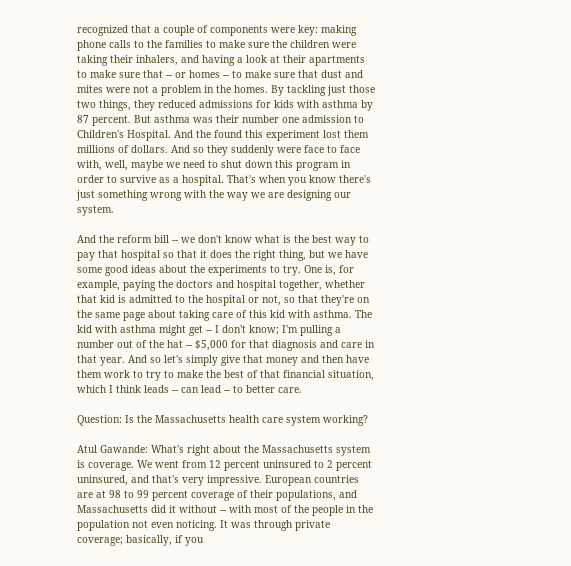recognized that a couple of components were key: making phone calls to the families to make sure the children were taking their inhalers, and having a look at their apartments to make sure that -- or homes -- to make sure that dust and mites were not a problem in the homes. By tackling just those two things, they reduced admissions for kids with asthma by 87 percent. But asthma was their number one admission to Children's Hospital. And the found this experiment lost them millions of dollars. And so they suddenly were face to face with, well, maybe we need to shut down this program in order to survive as a hospital. That's when you know there's just something wrong with the way we are designing our system.

And the reform bill -- we don't know what is the best way to pay that hospital so that it does the right thing, but we have some good ideas about the experiments to try. One is, for example, paying the doctors and hospital together, whether that kid is admitted to the hospital or not, so that they're on the same page about taking care of this kid with asthma. The kid with asthma might get -- I don't know; I'm pulling a number out of the hat -- $5,000 for that diagnosis and care in that year. And so let's simply give that money and then have them work to try to make the best of that financial situation, which I think leads -- can lead -- to better care.

Question: Is the Massachusetts health care system working?

Atul Gawande: What's right about the Massachusetts system is coverage. We went from 12 percent uninsured to 2 percent uninsured, and that's very impressive. European countries are at 98 to 99 percent coverage of their populations, and Massachusetts did it without -- with most of the people in the population not even noticing. It was through private coverage; basically, if you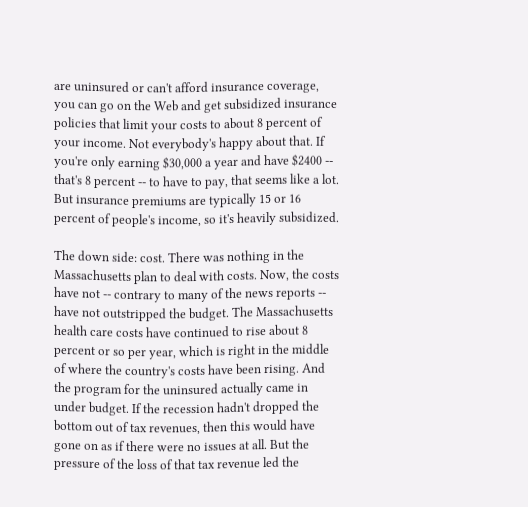are uninsured or can't afford insurance coverage, you can go on the Web and get subsidized insurance policies that limit your costs to about 8 percent of your income. Not everybody's happy about that. If you're only earning $30,000 a year and have $2400 -- that's 8 percent -- to have to pay, that seems like a lot. But insurance premiums are typically 15 or 16 percent of people's income, so it's heavily subsidized.

The down side: cost. There was nothing in the Massachusetts plan to deal with costs. Now, the costs have not -- contrary to many of the news reports -- have not outstripped the budget. The Massachusetts health care costs have continued to rise about 8 percent or so per year, which is right in the middle of where the country's costs have been rising. And the program for the uninsured actually came in under budget. If the recession hadn't dropped the bottom out of tax revenues, then this would have gone on as if there were no issues at all. But the pressure of the loss of that tax revenue led the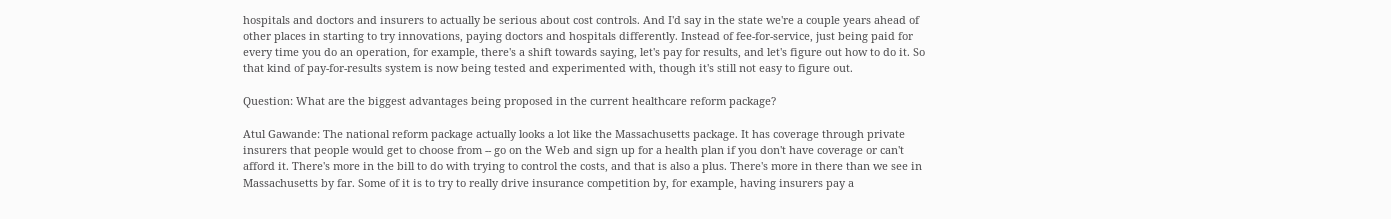hospitals and doctors and insurers to actually be serious about cost controls. And I'd say in the state we're a couple years ahead of other places in starting to try innovations, paying doctors and hospitals differently. Instead of fee-for-service, just being paid for every time you do an operation, for example, there's a shift towards saying, let's pay for results, and let's figure out how to do it. So that kind of pay-for-results system is now being tested and experimented with, though it's still not easy to figure out.

Question: What are the biggest advantages being proposed in the current healthcare reform package?

Atul Gawande: The national reform package actually looks a lot like the Massachusetts package. It has coverage through private insurers that people would get to choose from -- go on the Web and sign up for a health plan if you don't have coverage or can't afford it. There's more in the bill to do with trying to control the costs, and that is also a plus. There's more in there than we see in Massachusetts by far. Some of it is to try to really drive insurance competition by, for example, having insurers pay a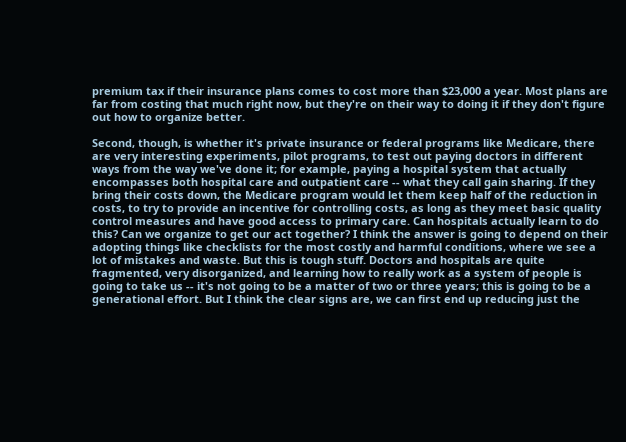premium tax if their insurance plans comes to cost more than $23,000 a year. Most plans are far from costing that much right now, but they're on their way to doing it if they don't figure out how to organize better.

Second, though, is whether it's private insurance or federal programs like Medicare, there are very interesting experiments, pilot programs, to test out paying doctors in different ways from the way we've done it; for example, paying a hospital system that actually encompasses both hospital care and outpatient care -- what they call gain sharing. If they bring their costs down, the Medicare program would let them keep half of the reduction in costs, to try to provide an incentive for controlling costs, as long as they meet basic quality control measures and have good access to primary care. Can hospitals actually learn to do this? Can we organize to get our act together? I think the answer is going to depend on their adopting things like checklists for the most costly and harmful conditions, where we see a lot of mistakes and waste. But this is tough stuff. Doctors and hospitals are quite fragmented, very disorganized, and learning how to really work as a system of people is going to take us -- it's not going to be a matter of two or three years; this is going to be a generational effort. But I think the clear signs are, we can first end up reducing just the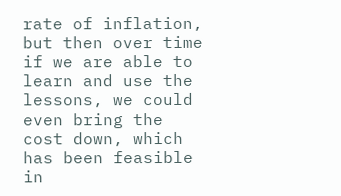rate of inflation, but then over time if we are able to learn and use the lessons, we could even bring the cost down, which has been feasible in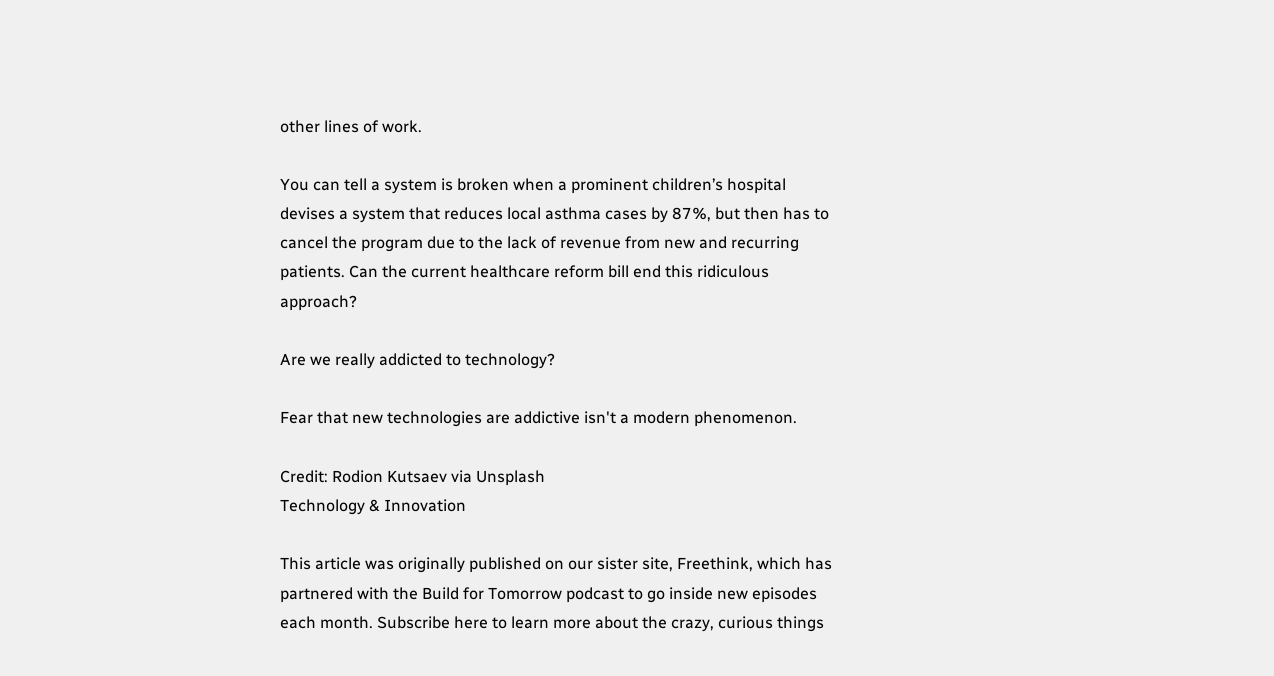other lines of work.

You can tell a system is broken when a prominent children’s hospital devises a system that reduces local asthma cases by 87%, but then has to cancel the program due to the lack of revenue from new and recurring patients. Can the current healthcare reform bill end this ridiculous approach?

Are we really addicted to technology?

Fear that new technologies are addictive isn't a modern phenomenon.

Credit: Rodion Kutsaev via Unsplash
Technology & Innovation

This article was originally published on our sister site, Freethink, which has partnered with the Build for Tomorrow podcast to go inside new episodes each month. Subscribe here to learn more about the crazy, curious things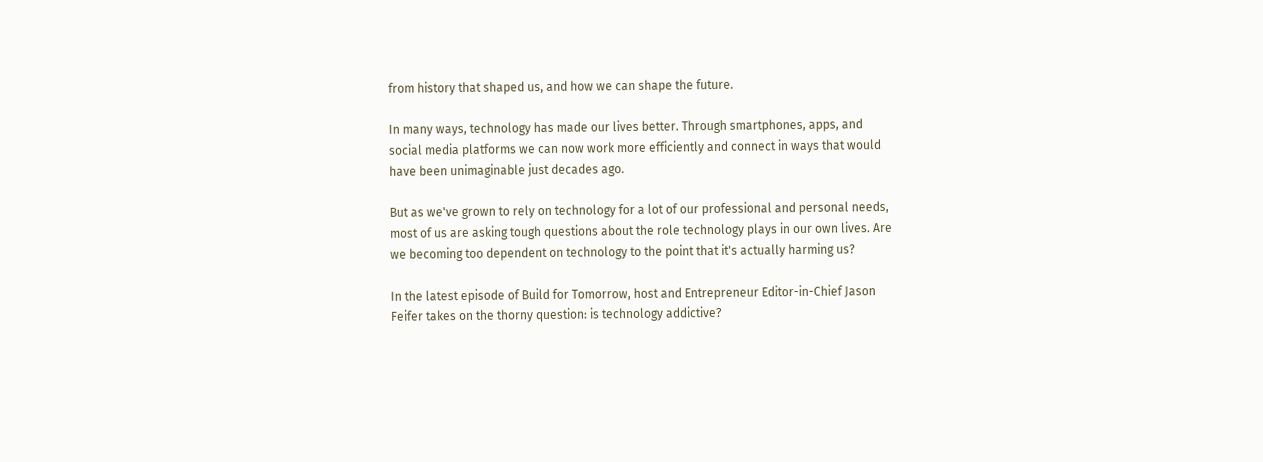from history that shaped us, and how we can shape the future.

In many ways, technology has made our lives better. Through smartphones, apps, and social media platforms we can now work more efficiently and connect in ways that would have been unimaginable just decades ago.

But as we've grown to rely on technology for a lot of our professional and personal needs, most of us are asking tough questions about the role technology plays in our own lives. Are we becoming too dependent on technology to the point that it's actually harming us?

In the latest episode of Build for Tomorrow, host and Entrepreneur Editor-in-Chief Jason Feifer takes on the thorny question: is technology addictive?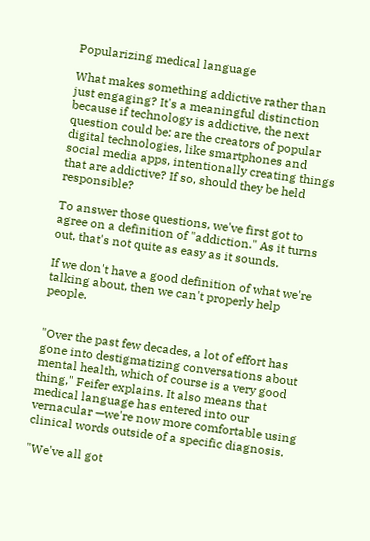Popularizing medical language

What makes something addictive rather than just engaging? It's a meaningful distinction because if technology is addictive, the next question could be: are the creators of popular digital technologies, like smartphones and social media apps, intentionally creating things that are addictive? If so, should they be held responsible?

To answer those questions, we've first got to agree on a definition of "addiction." As it turns out, that's not quite as easy as it sounds.

If we don't have a good definition of what we're talking about, then we can't properly help people.


"Over the past few decades, a lot of effort has gone into destigmatizing conversations about mental health, which of course is a very good thing," Feifer explains. It also means that medical language has entered into our vernacular —we're now more comfortable using clinical words outside of a specific diagnosis.

"We've all got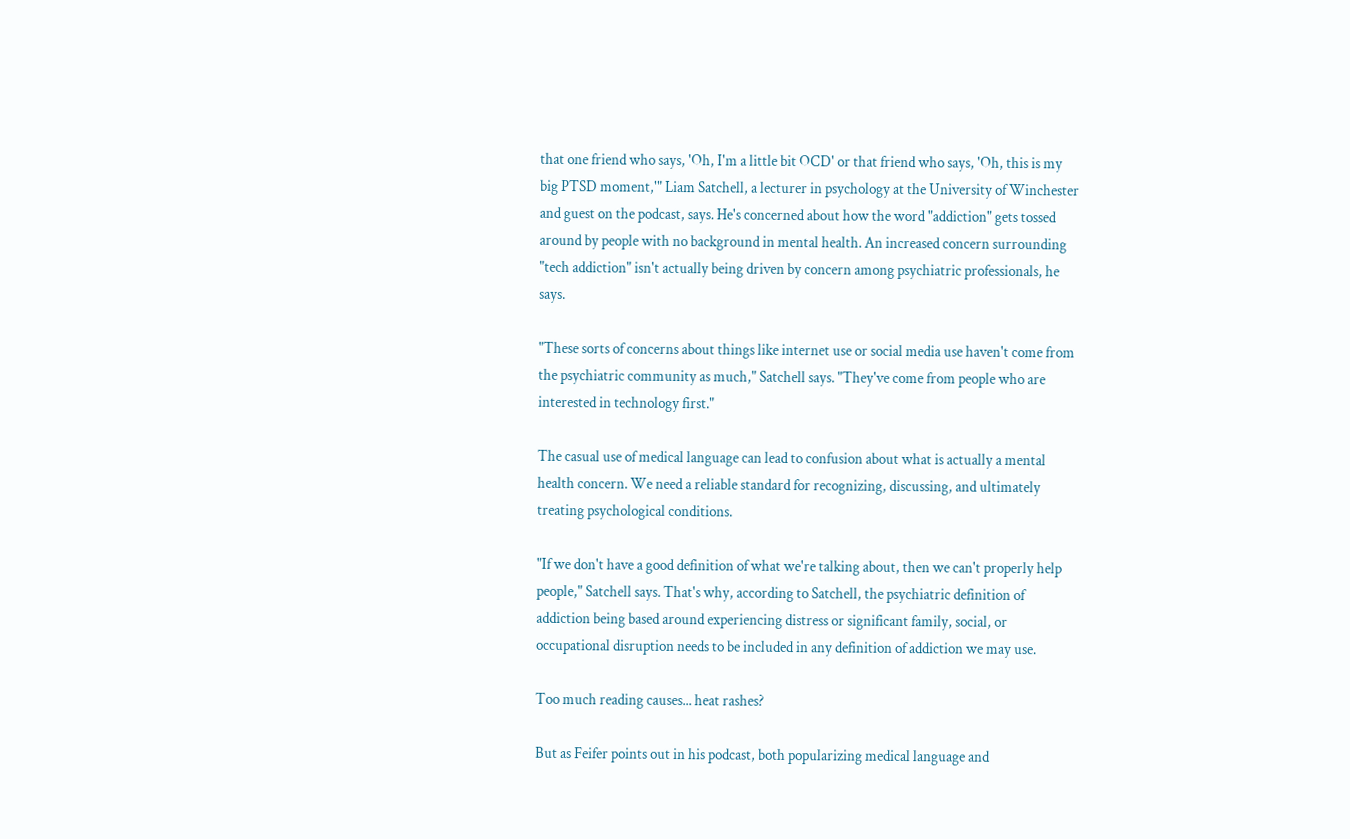that one friend who says, 'Oh, I'm a little bit OCD' or that friend who says, 'Oh, this is my big PTSD moment,'" Liam Satchell, a lecturer in psychology at the University of Winchester and guest on the podcast, says. He's concerned about how the word "addiction" gets tossed around by people with no background in mental health. An increased concern surrounding "tech addiction" isn't actually being driven by concern among psychiatric professionals, he says.

"These sorts of concerns about things like internet use or social media use haven't come from the psychiatric community as much," Satchell says. "They've come from people who are interested in technology first."

The casual use of medical language can lead to confusion about what is actually a mental health concern. We need a reliable standard for recognizing, discussing, and ultimately treating psychological conditions.

"If we don't have a good definition of what we're talking about, then we can't properly help people," Satchell says. That's why, according to Satchell, the psychiatric definition of addiction being based around experiencing distress or significant family, social, or occupational disruption needs to be included in any definition of addiction we may use.

Too much reading causes... heat rashes?

But as Feifer points out in his podcast, both popularizing medical language and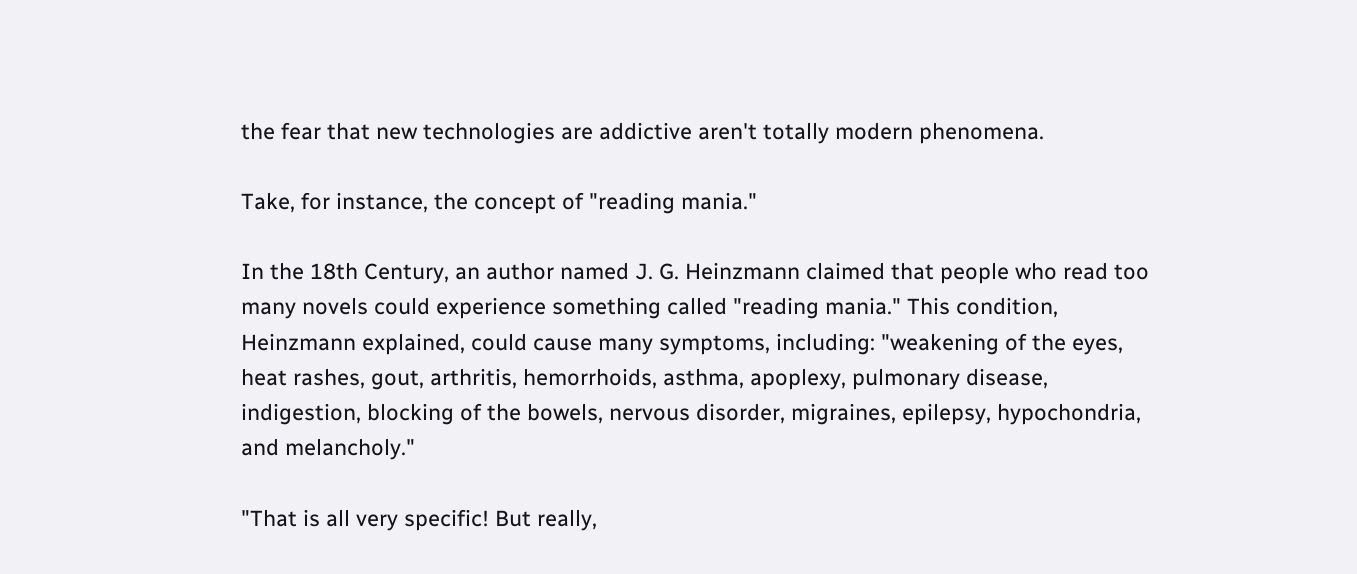the fear that new technologies are addictive aren't totally modern phenomena.

Take, for instance, the concept of "reading mania."

In the 18th Century, an author named J. G. Heinzmann claimed that people who read too many novels could experience something called "reading mania." This condition, Heinzmann explained, could cause many symptoms, including: "weakening of the eyes, heat rashes, gout, arthritis, hemorrhoids, asthma, apoplexy, pulmonary disease, indigestion, blocking of the bowels, nervous disorder, migraines, epilepsy, hypochondria, and melancholy."

"That is all very specific! But really,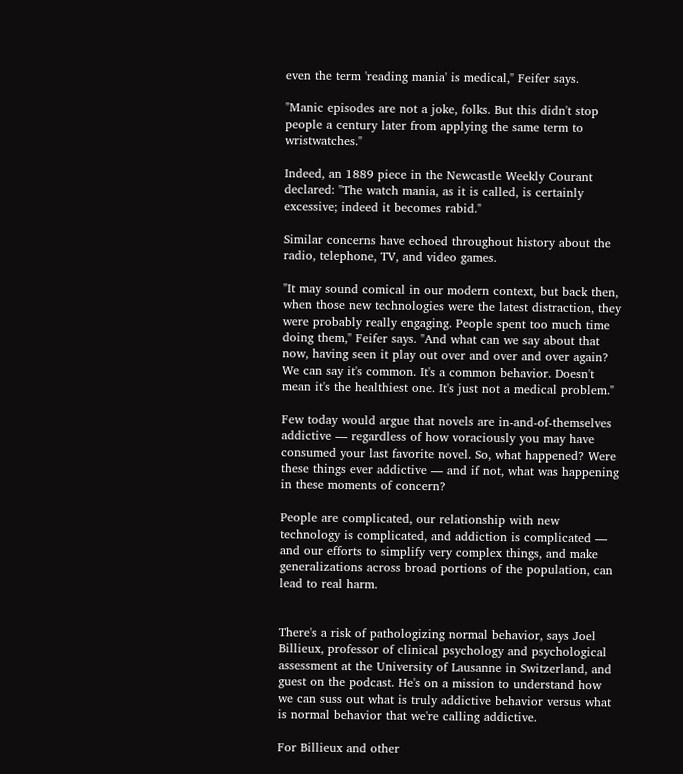even the term 'reading mania' is medical," Feifer says.

"Manic episodes are not a joke, folks. But this didn't stop people a century later from applying the same term to wristwatches."

Indeed, an 1889 piece in the Newcastle Weekly Courant declared: "The watch mania, as it is called, is certainly excessive; indeed it becomes rabid."

Similar concerns have echoed throughout history about the radio, telephone, TV, and video games.

"It may sound comical in our modern context, but back then, when those new technologies were the latest distraction, they were probably really engaging. People spent too much time doing them," Feifer says. "And what can we say about that now, having seen it play out over and over and over again? We can say it's common. It's a common behavior. Doesn't mean it's the healthiest one. It's just not a medical problem."

Few today would argue that novels are in-and-of-themselves addictive — regardless of how voraciously you may have consumed your last favorite novel. So, what happened? Were these things ever addictive — and if not, what was happening in these moments of concern?

People are complicated, our relationship with new technology is complicated, and addiction is complicated — and our efforts to simplify very complex things, and make generalizations across broad portions of the population, can lead to real harm.


There's a risk of pathologizing normal behavior, says Joel Billieux, professor of clinical psychology and psychological assessment at the University of Lausanne in Switzerland, and guest on the podcast. He's on a mission to understand how we can suss out what is truly addictive behavior versus what is normal behavior that we're calling addictive.

For Billieux and other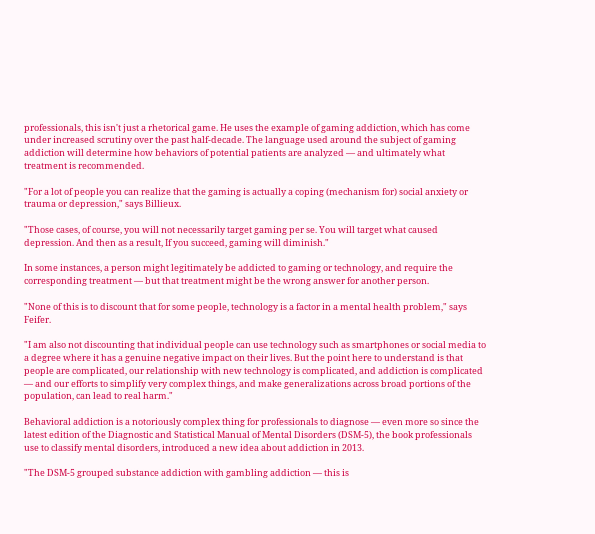professionals, this isn't just a rhetorical game. He uses the example of gaming addiction, which has come under increased scrutiny over the past half-decade. The language used around the subject of gaming addiction will determine how behaviors of potential patients are analyzed — and ultimately what treatment is recommended.

"For a lot of people you can realize that the gaming is actually a coping (mechanism for) social anxiety or trauma or depression," says Billieux.

"Those cases, of course, you will not necessarily target gaming per se. You will target what caused depression. And then as a result, If you succeed, gaming will diminish."

In some instances, a person might legitimately be addicted to gaming or technology, and require the corresponding treatment — but that treatment might be the wrong answer for another person.

"None of this is to discount that for some people, technology is a factor in a mental health problem," says Feifer.

"I am also not discounting that individual people can use technology such as smartphones or social media to a degree where it has a genuine negative impact on their lives. But the point here to understand is that people are complicated, our relationship with new technology is complicated, and addiction is complicated — and our efforts to simplify very complex things, and make generalizations across broad portions of the population, can lead to real harm."

Behavioral addiction is a notoriously complex thing for professionals to diagnose — even more so since the latest edition of the Diagnostic and Statistical Manual of Mental Disorders (DSM-5), the book professionals use to classify mental disorders, introduced a new idea about addiction in 2013.

"The DSM-5 grouped substance addiction with gambling addiction — this is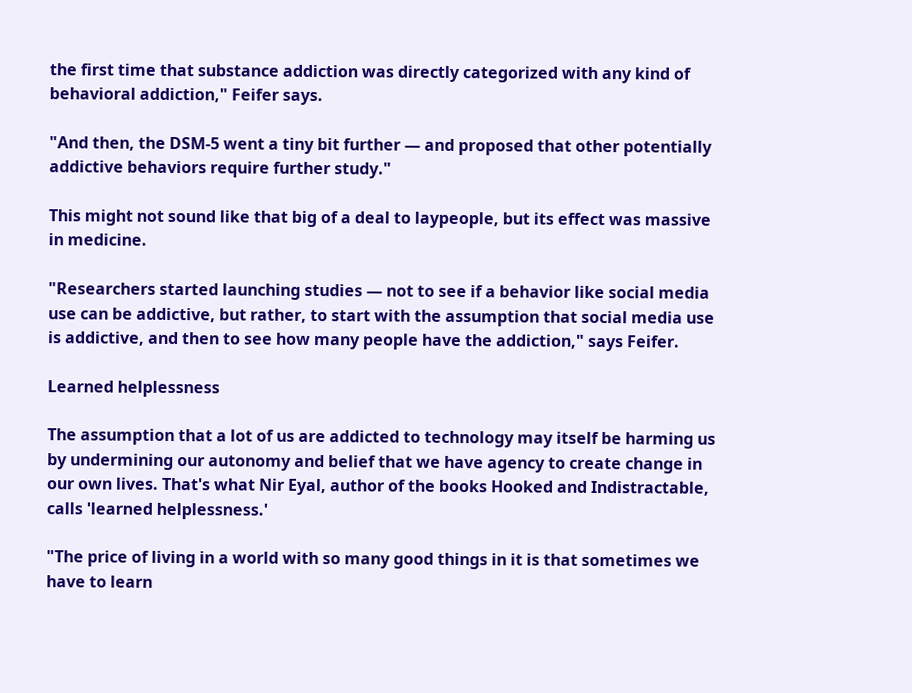the first time that substance addiction was directly categorized with any kind of behavioral addiction," Feifer says.

"And then, the DSM-5 went a tiny bit further — and proposed that other potentially addictive behaviors require further study."

This might not sound like that big of a deal to laypeople, but its effect was massive in medicine.

"Researchers started launching studies — not to see if a behavior like social media use can be addictive, but rather, to start with the assumption that social media use is addictive, and then to see how many people have the addiction," says Feifer.

Learned helplessness

The assumption that a lot of us are addicted to technology may itself be harming us by undermining our autonomy and belief that we have agency to create change in our own lives. That's what Nir Eyal, author of the books Hooked and Indistractable, calls 'learned helplessness.'

"The price of living in a world with so many good things in it is that sometimes we have to learn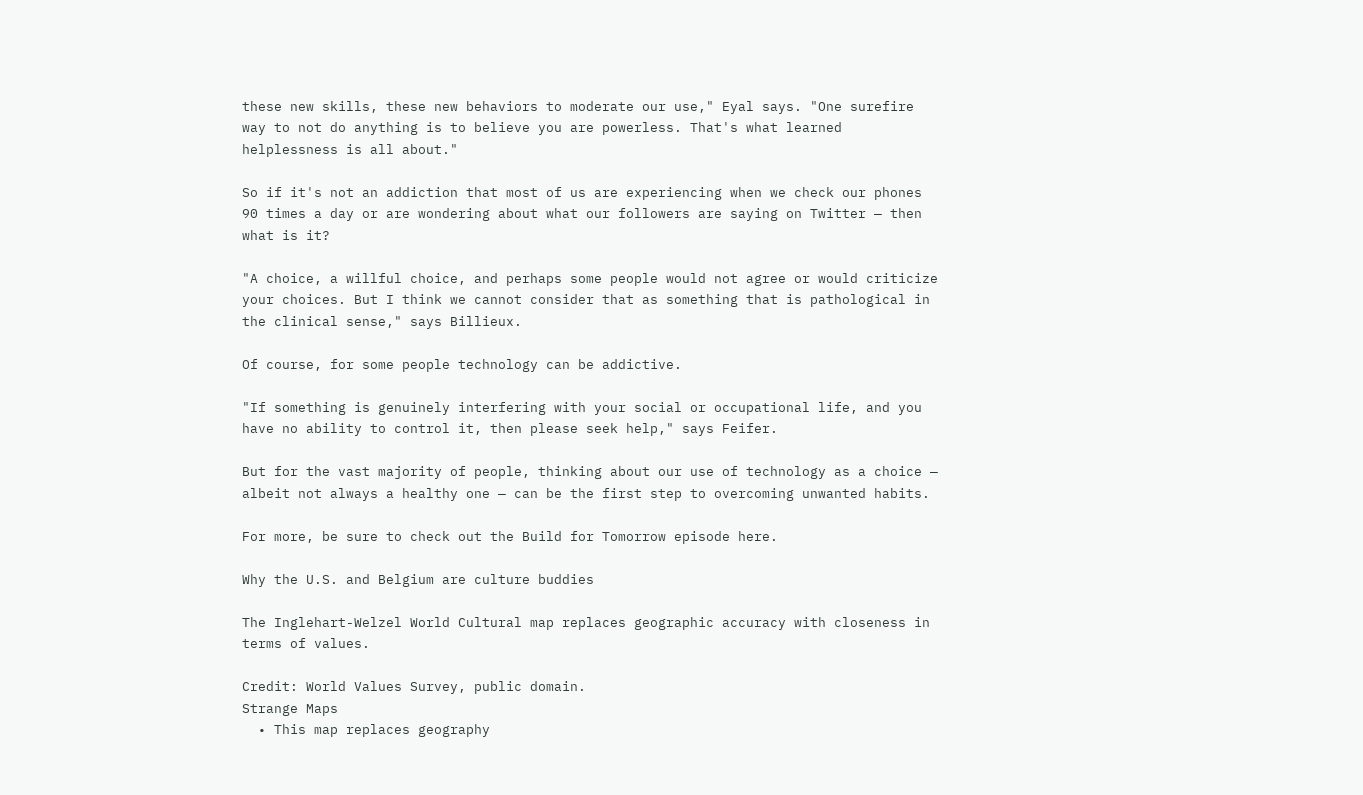these new skills, these new behaviors to moderate our use," Eyal says. "One surefire way to not do anything is to believe you are powerless. That's what learned helplessness is all about."

So if it's not an addiction that most of us are experiencing when we check our phones 90 times a day or are wondering about what our followers are saying on Twitter — then what is it?

"A choice, a willful choice, and perhaps some people would not agree or would criticize your choices. But I think we cannot consider that as something that is pathological in the clinical sense," says Billieux.

Of course, for some people technology can be addictive.

"If something is genuinely interfering with your social or occupational life, and you have no ability to control it, then please seek help," says Feifer.

But for the vast majority of people, thinking about our use of technology as a choice — albeit not always a healthy one — can be the first step to overcoming unwanted habits.

For more, be sure to check out the Build for Tomorrow episode here.

Why the U.S. and Belgium are culture buddies

The Inglehart-Welzel World Cultural map replaces geographic accuracy with closeness in terms of values.

Credit: World Values Survey, public domain.
Strange Maps
  • This map replaces geography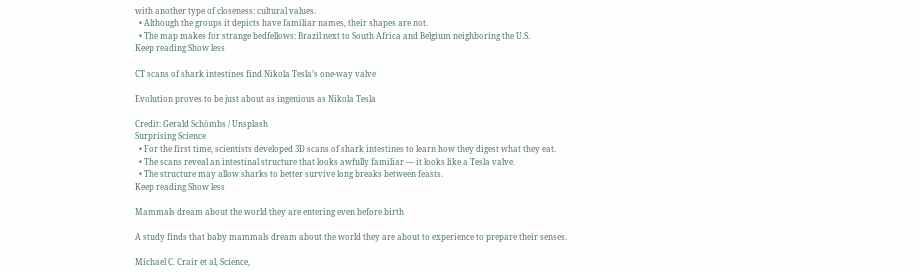with another type of closeness: cultural values.
  • Although the groups it depicts have familiar names, their shapes are not.
  • The map makes for strange bedfellows: Brazil next to South Africa and Belgium neighboring the U.S.
Keep reading Show less

CT scans of shark intestines find Nikola Tesla’s one-way valve

Evolution proves to be just about as ingenious as Nikola Tesla

Credit: Gerald Schömbs / Unsplash
Surprising Science
  • For the first time, scientists developed 3D scans of shark intestines to learn how they digest what they eat.
  • The scans reveal an intestinal structure that looks awfully familiar — it looks like a Tesla valve.
  • The structure may allow sharks to better survive long breaks between feasts.
Keep reading Show less

Mammals dream about the world they are entering even before birth

A study finds that baby mammals dream about the world they are about to experience to prepare their senses.

Michael C. Crair et al, Science,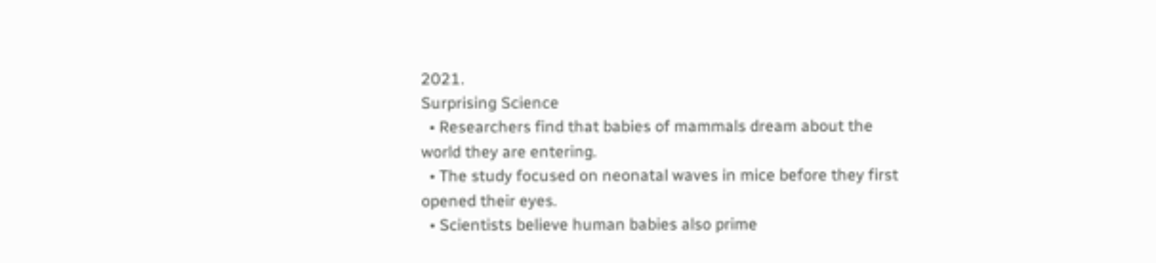2021.
Surprising Science
  • Researchers find that babies of mammals dream about the world they are entering.
  • The study focused on neonatal waves in mice before they first opened their eyes.
  • Scientists believe human babies also prime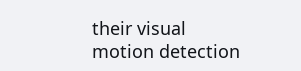their visual motion detection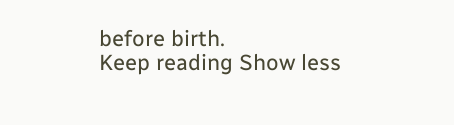before birth.
Keep reading Show less